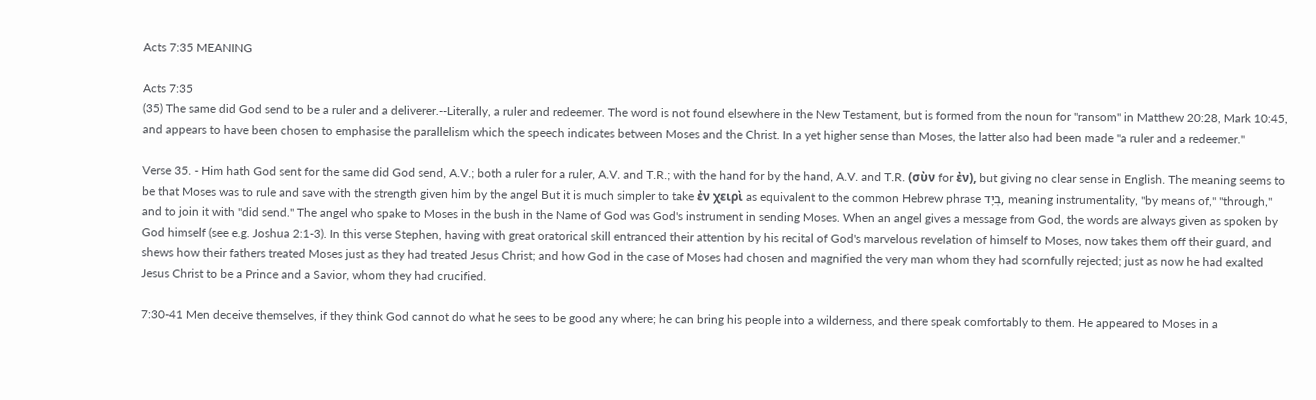Acts 7:35 MEANING

Acts 7:35
(35) The same did God send to be a ruler and a deliverer.--Literally, a ruler and redeemer. The word is not found elsewhere in the New Testament, but is formed from the noun for "ransom" in Matthew 20:28, Mark 10:45, and appears to have been chosen to emphasise the parallelism which the speech indicates between Moses and the Christ. In a yet higher sense than Moses, the latter also had been made "a ruler and a redeemer."

Verse 35. - Him hath God sent for the same did God send, A.V.; both a ruler for a ruler, A.V. and T.R.; with the hand for by the hand, A.V. and T.R. (σὺν for ἐν), but giving no clear sense in English. The meaning seems to be that Moses was to rule and save with the strength given him by the angel But it is much simpler to take ἐν χειρὶ as equivalent to the common Hebrew phrase בְיָד, meaning instrumentality, "by means of," "through," and to join it with "did send." The angel who spake to Moses in the bush in the Name of God was God's instrument in sending Moses. When an angel gives a message from God, the words are always given as spoken by God himself (see e.g. Joshua 2:1-3). In this verse Stephen, having with great oratorical skill entranced their attention by his recital of God's marvelous revelation of himself to Moses, now takes them off their guard, and shews how their fathers treated Moses just as they had treated Jesus Christ; and how God in the case of Moses had chosen and magnified the very man whom they had scornfully rejected; just as now he had exalted Jesus Christ to be a Prince and a Savior, whom they had crucified.

7:30-41 Men deceive themselves, if they think God cannot do what he sees to be good any where; he can bring his people into a wilderness, and there speak comfortably to them. He appeared to Moses in a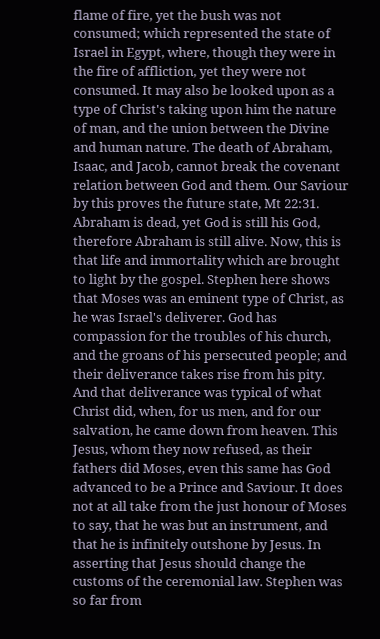flame of fire, yet the bush was not consumed; which represented the state of Israel in Egypt, where, though they were in the fire of affliction, yet they were not consumed. It may also be looked upon as a type of Christ's taking upon him the nature of man, and the union between the Divine and human nature. The death of Abraham, Isaac, and Jacob, cannot break the covenant relation between God and them. Our Saviour by this proves the future state, Mt 22:31. Abraham is dead, yet God is still his God, therefore Abraham is still alive. Now, this is that life and immortality which are brought to light by the gospel. Stephen here shows that Moses was an eminent type of Christ, as he was Israel's deliverer. God has compassion for the troubles of his church, and the groans of his persecuted people; and their deliverance takes rise from his pity. And that deliverance was typical of what Christ did, when, for us men, and for our salvation, he came down from heaven. This Jesus, whom they now refused, as their fathers did Moses, even this same has God advanced to be a Prince and Saviour. It does not at all take from the just honour of Moses to say, that he was but an instrument, and that he is infinitely outshone by Jesus. In asserting that Jesus should change the customs of the ceremonial law. Stephen was so far from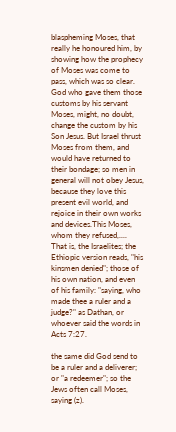blaspheming Moses, that really he honoured him, by showing how the prophecy of Moses was come to pass, which was so clear. God who gave them those customs by his servant Moses, might, no doubt, change the custom by his Son Jesus. But Israel thrust Moses from them, and would have returned to their bondage; so men in general will not obey Jesus, because they love this present evil world, and rejoice in their own works and devices.This Moses, whom they refused,.... That is, the Israelites; the Ethiopic version reads, "his kinsmen denied"; those of his own nation, and even of his family: "saying, who made thee a ruler and a judge?" as Dathan, or whoever said the words in Acts 7:27.

the same did God send to be a ruler and a deliverer; or "a redeemer"; so the Jews often call Moses, saying (z).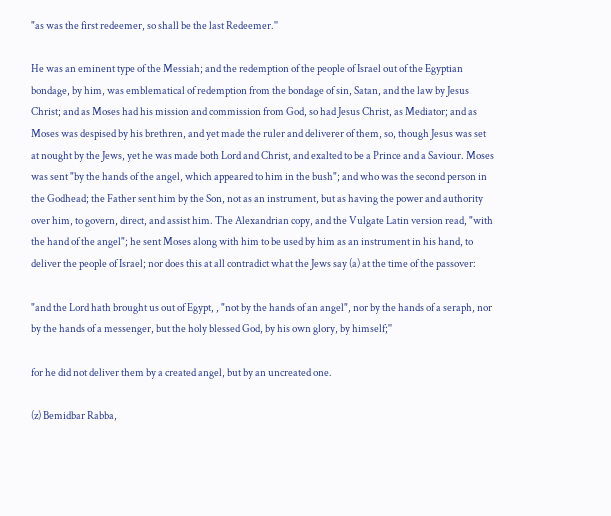"as was the first redeemer, so shall be the last Redeemer.''

He was an eminent type of the Messiah; and the redemption of the people of Israel out of the Egyptian bondage, by him, was emblematical of redemption from the bondage of sin, Satan, and the law by Jesus Christ; and as Moses had his mission and commission from God, so had Jesus Christ, as Mediator; and as Moses was despised by his brethren, and yet made the ruler and deliverer of them, so, though Jesus was set at nought by the Jews, yet he was made both Lord and Christ, and exalted to be a Prince and a Saviour. Moses was sent "by the hands of the angel, which appeared to him in the bush"; and who was the second person in the Godhead; the Father sent him by the Son, not as an instrument, but as having the power and authority over him, to govern, direct, and assist him. The Alexandrian copy, and the Vulgate Latin version read, "with the hand of the angel"; he sent Moses along with him to be used by him as an instrument in his hand, to deliver the people of Israel; nor does this at all contradict what the Jews say (a) at the time of the passover:

"and the Lord hath brought us out of Egypt, , "not by the hands of an angel", nor by the hands of a seraph, nor by the hands of a messenger, but the holy blessed God, by his own glory, by himself;''

for he did not deliver them by a created angel, but by an uncreated one.

(z) Bemidbar Rabba,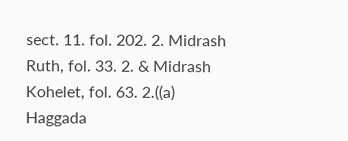sect. 11. fol. 202. 2. Midrash Ruth, fol. 33. 2. & Midrash Kohelet, fol. 63. 2.((a) Haggada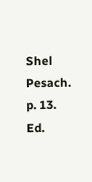Shel Pesach. p. 13. Ed.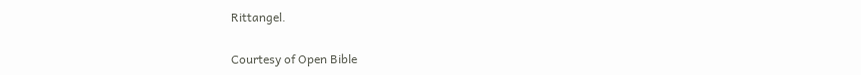Rittangel.

Courtesy of Open Bible